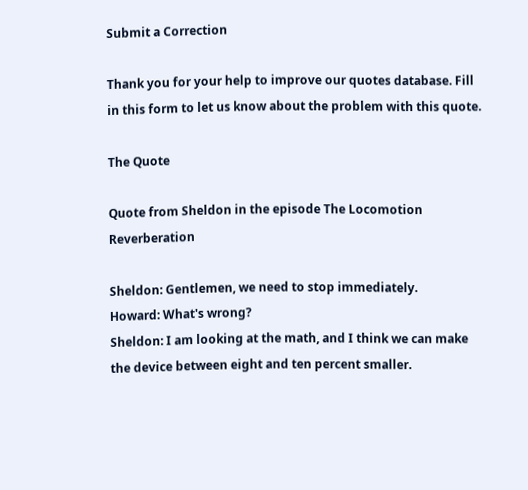Submit a Correction

Thank you for your help to improve our quotes database. Fill in this form to let us know about the problem with this quote.

The Quote

Quote from Sheldon in the episode The Locomotion Reverberation

Sheldon: Gentlemen, we need to stop immediately.
Howard: What's wrong?
Sheldon: I am looking at the math, and I think we can make the device between eight and ten percent smaller.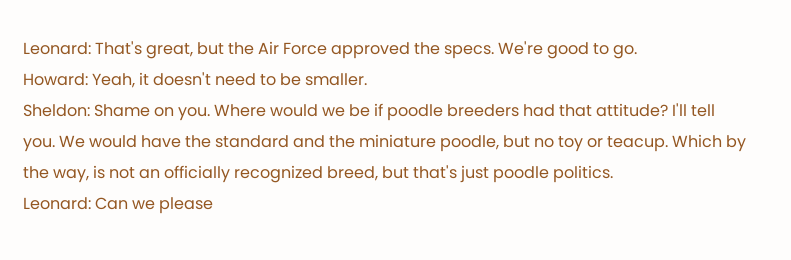Leonard: That's great, but the Air Force approved the specs. We're good to go.
Howard: Yeah, it doesn't need to be smaller.
Sheldon: Shame on you. Where would we be if poodle breeders had that attitude? I'll tell you. We would have the standard and the miniature poodle, but no toy or teacup. Which by the way, is not an officially recognized breed, but that's just poodle politics.
Leonard: Can we please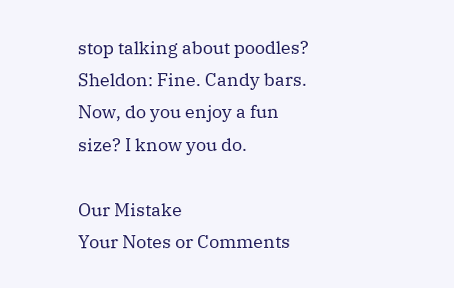stop talking about poodles?
Sheldon: Fine. Candy bars. Now, do you enjoy a fun size? I know you do.

Our Mistake
Your Notes or Comments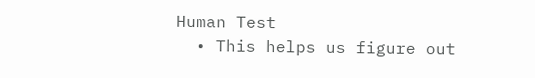Human Test
  • This helps us figure out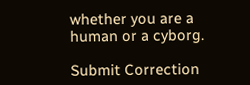whether you are a human or a cyborg.

Submit Correction